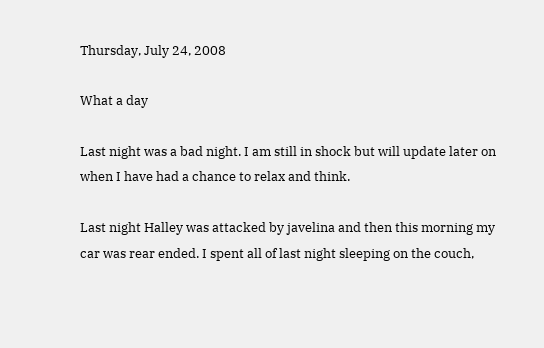Thursday, July 24, 2008

What a day

Last night was a bad night. I am still in shock but will update later on when I have had a chance to relax and think.

Last night Halley was attacked by javelina and then this morning my car was rear ended. I spent all of last night sleeping on the couch,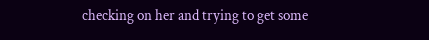checking on her and trying to get some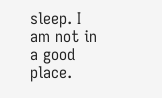sleep. I am not in a good place.